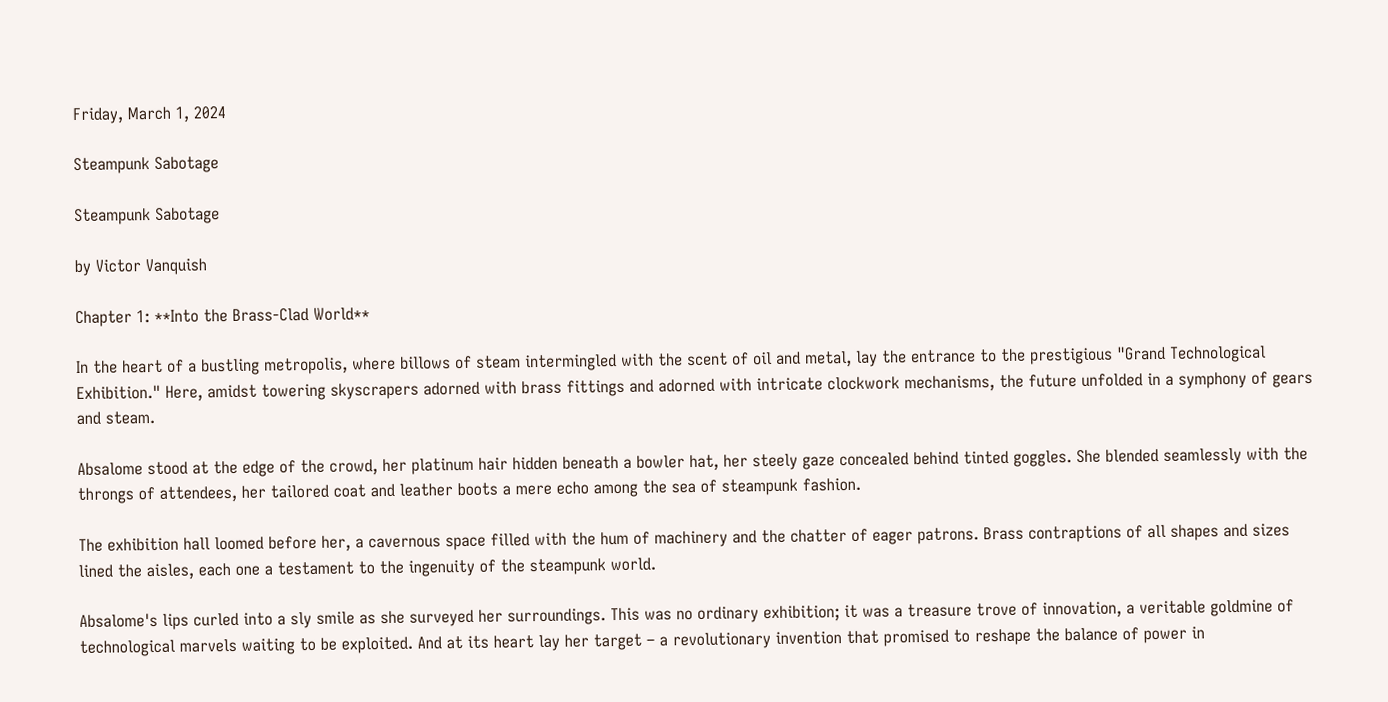Friday, March 1, 2024

Steampunk Sabotage

Steampunk Sabotage

by Victor Vanquish

Chapter 1: **Into the Brass-Clad World**

In the heart of a bustling metropolis, where billows of steam intermingled with the scent of oil and metal, lay the entrance to the prestigious "Grand Technological Exhibition." Here, amidst towering skyscrapers adorned with brass fittings and adorned with intricate clockwork mechanisms, the future unfolded in a symphony of gears and steam.

Absalome stood at the edge of the crowd, her platinum hair hidden beneath a bowler hat, her steely gaze concealed behind tinted goggles. She blended seamlessly with the throngs of attendees, her tailored coat and leather boots a mere echo among the sea of steampunk fashion.

The exhibition hall loomed before her, a cavernous space filled with the hum of machinery and the chatter of eager patrons. Brass contraptions of all shapes and sizes lined the aisles, each one a testament to the ingenuity of the steampunk world.

Absalome's lips curled into a sly smile as she surveyed her surroundings. This was no ordinary exhibition; it was a treasure trove of innovation, a veritable goldmine of technological marvels waiting to be exploited. And at its heart lay her target – a revolutionary invention that promised to reshape the balance of power in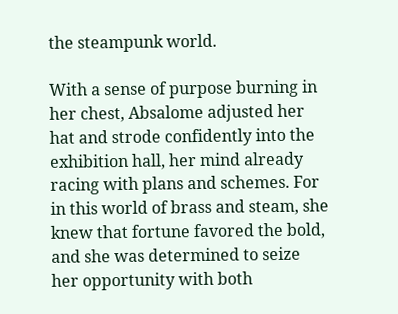the steampunk world.

With a sense of purpose burning in her chest, Absalome adjusted her hat and strode confidently into the exhibition hall, her mind already racing with plans and schemes. For in this world of brass and steam, she knew that fortune favored the bold, and she was determined to seize her opportunity with both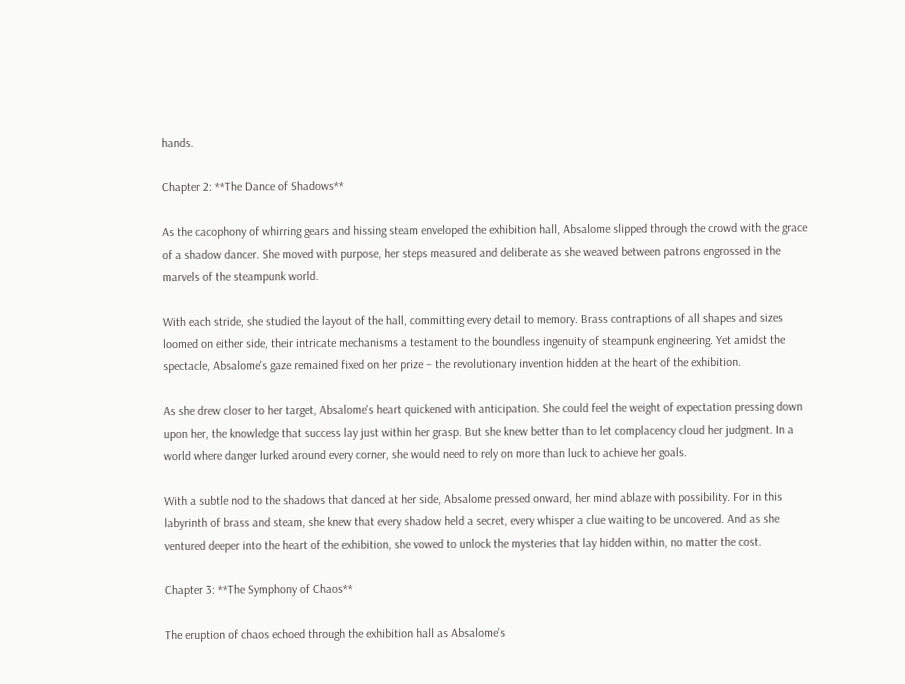hands.

Chapter 2: **The Dance of Shadows**

As the cacophony of whirring gears and hissing steam enveloped the exhibition hall, Absalome slipped through the crowd with the grace of a shadow dancer. She moved with purpose, her steps measured and deliberate as she weaved between patrons engrossed in the marvels of the steampunk world.

With each stride, she studied the layout of the hall, committing every detail to memory. Brass contraptions of all shapes and sizes loomed on either side, their intricate mechanisms a testament to the boundless ingenuity of steampunk engineering. Yet amidst the spectacle, Absalome's gaze remained fixed on her prize – the revolutionary invention hidden at the heart of the exhibition.

As she drew closer to her target, Absalome's heart quickened with anticipation. She could feel the weight of expectation pressing down upon her, the knowledge that success lay just within her grasp. But she knew better than to let complacency cloud her judgment. In a world where danger lurked around every corner, she would need to rely on more than luck to achieve her goals.

With a subtle nod to the shadows that danced at her side, Absalome pressed onward, her mind ablaze with possibility. For in this labyrinth of brass and steam, she knew that every shadow held a secret, every whisper a clue waiting to be uncovered. And as she ventured deeper into the heart of the exhibition, she vowed to unlock the mysteries that lay hidden within, no matter the cost.

Chapter 3: **The Symphony of Chaos**

The eruption of chaos echoed through the exhibition hall as Absalome's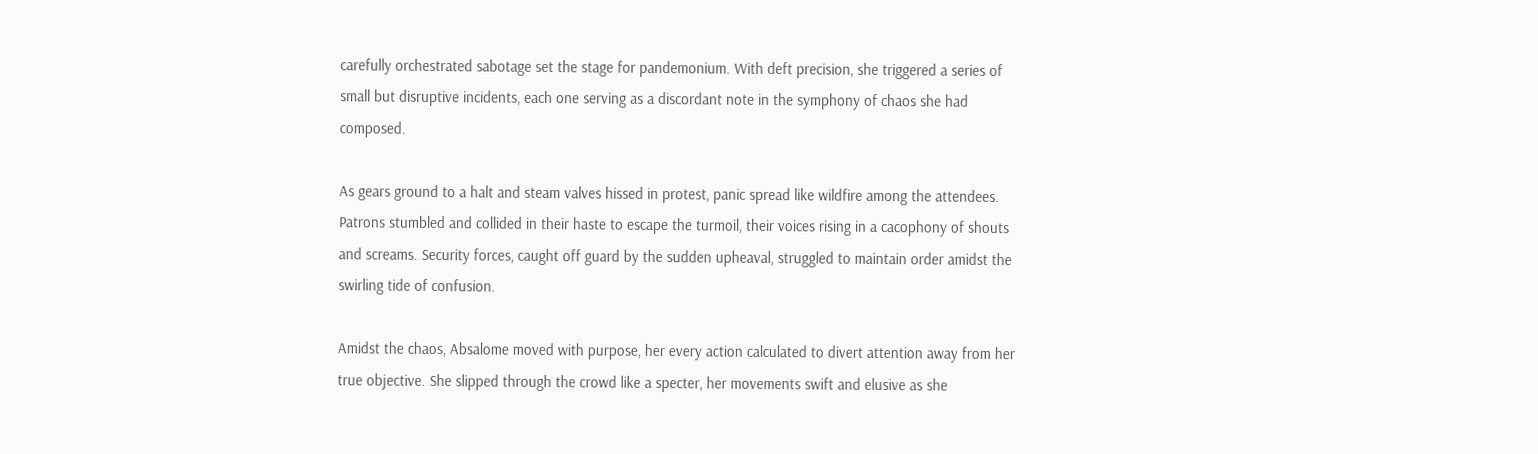carefully orchestrated sabotage set the stage for pandemonium. With deft precision, she triggered a series of small but disruptive incidents, each one serving as a discordant note in the symphony of chaos she had composed.

As gears ground to a halt and steam valves hissed in protest, panic spread like wildfire among the attendees. Patrons stumbled and collided in their haste to escape the turmoil, their voices rising in a cacophony of shouts and screams. Security forces, caught off guard by the sudden upheaval, struggled to maintain order amidst the swirling tide of confusion.

Amidst the chaos, Absalome moved with purpose, her every action calculated to divert attention away from her true objective. She slipped through the crowd like a specter, her movements swift and elusive as she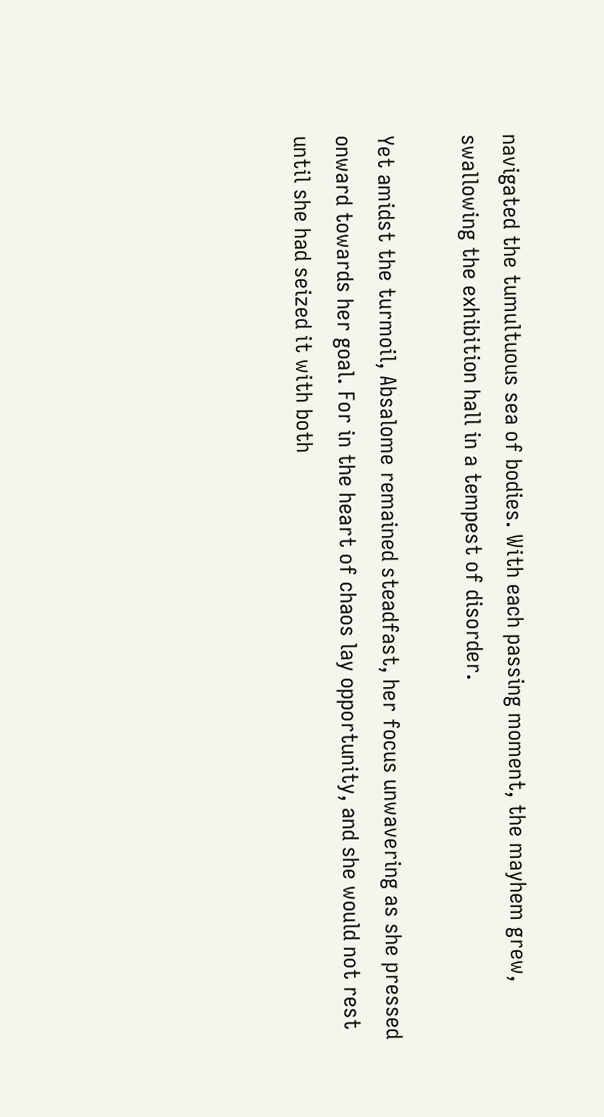navigated the tumultuous sea of bodies. With each passing moment, the mayhem grew, swallowing the exhibition hall in a tempest of disorder.

Yet amidst the turmoil, Absalome remained steadfast, her focus unwavering as she pressed onward towards her goal. For in the heart of chaos lay opportunity, and she would not rest until she had seized it with both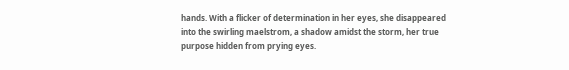hands. With a flicker of determination in her eyes, she disappeared into the swirling maelstrom, a shadow amidst the storm, her true purpose hidden from prying eyes.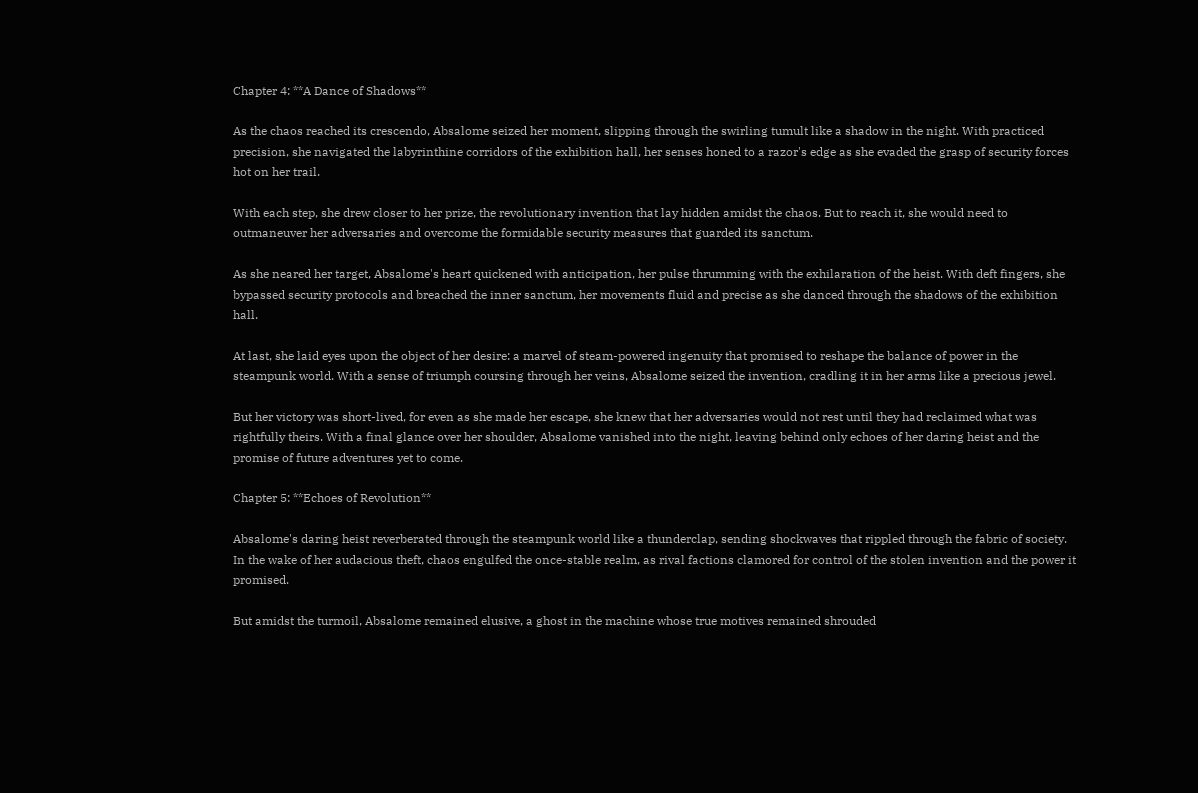Chapter 4: **A Dance of Shadows**

As the chaos reached its crescendo, Absalome seized her moment, slipping through the swirling tumult like a shadow in the night. With practiced precision, she navigated the labyrinthine corridors of the exhibition hall, her senses honed to a razor's edge as she evaded the grasp of security forces hot on her trail.

With each step, she drew closer to her prize, the revolutionary invention that lay hidden amidst the chaos. But to reach it, she would need to outmaneuver her adversaries and overcome the formidable security measures that guarded its sanctum.

As she neared her target, Absalome's heart quickened with anticipation, her pulse thrumming with the exhilaration of the heist. With deft fingers, she bypassed security protocols and breached the inner sanctum, her movements fluid and precise as she danced through the shadows of the exhibition hall.

At last, she laid eyes upon the object of her desire: a marvel of steam-powered ingenuity that promised to reshape the balance of power in the steampunk world. With a sense of triumph coursing through her veins, Absalome seized the invention, cradling it in her arms like a precious jewel.

But her victory was short-lived, for even as she made her escape, she knew that her adversaries would not rest until they had reclaimed what was rightfully theirs. With a final glance over her shoulder, Absalome vanished into the night, leaving behind only echoes of her daring heist and the promise of future adventures yet to come.

Chapter 5: **Echoes of Revolution**

Absalome's daring heist reverberated through the steampunk world like a thunderclap, sending shockwaves that rippled through the fabric of society. In the wake of her audacious theft, chaos engulfed the once-stable realm, as rival factions clamored for control of the stolen invention and the power it promised.

But amidst the turmoil, Absalome remained elusive, a ghost in the machine whose true motives remained shrouded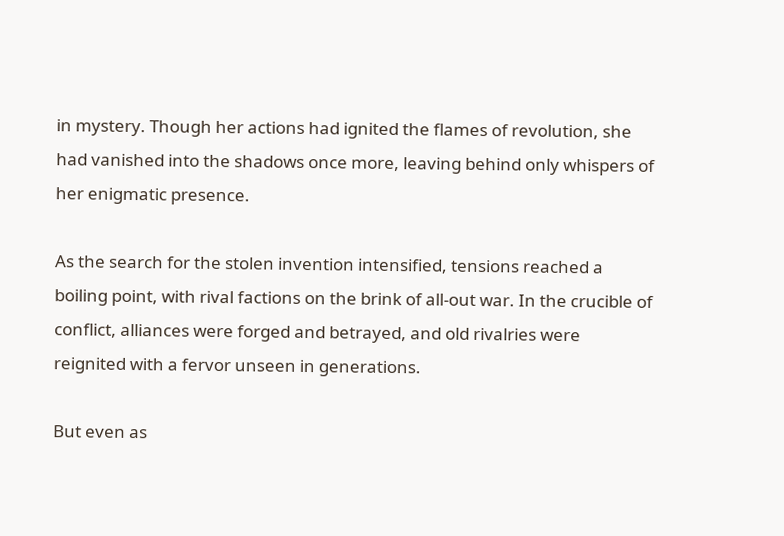in mystery. Though her actions had ignited the flames of revolution, she had vanished into the shadows once more, leaving behind only whispers of her enigmatic presence.

As the search for the stolen invention intensified, tensions reached a boiling point, with rival factions on the brink of all-out war. In the crucible of conflict, alliances were forged and betrayed, and old rivalries were reignited with a fervor unseen in generations.

But even as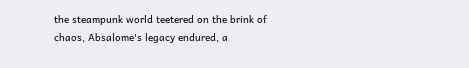the steampunk world teetered on the brink of chaos, Absalome's legacy endured, a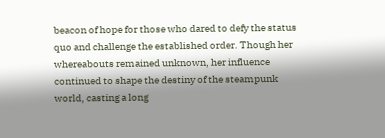beacon of hope for those who dared to defy the status quo and challenge the established order. Though her whereabouts remained unknown, her influence continued to shape the destiny of the steampunk world, casting a long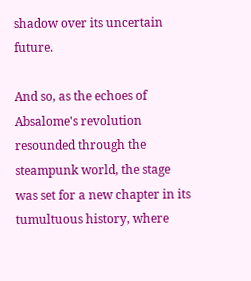shadow over its uncertain future.

And so, as the echoes of Absalome's revolution resounded through the steampunk world, the stage was set for a new chapter in its tumultuous history, where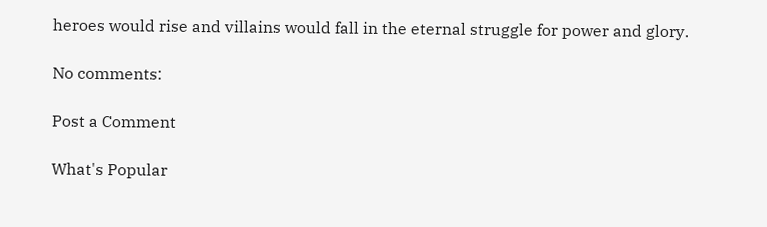heroes would rise and villains would fall in the eternal struggle for power and glory.

No comments:

Post a Comment

What's Popular